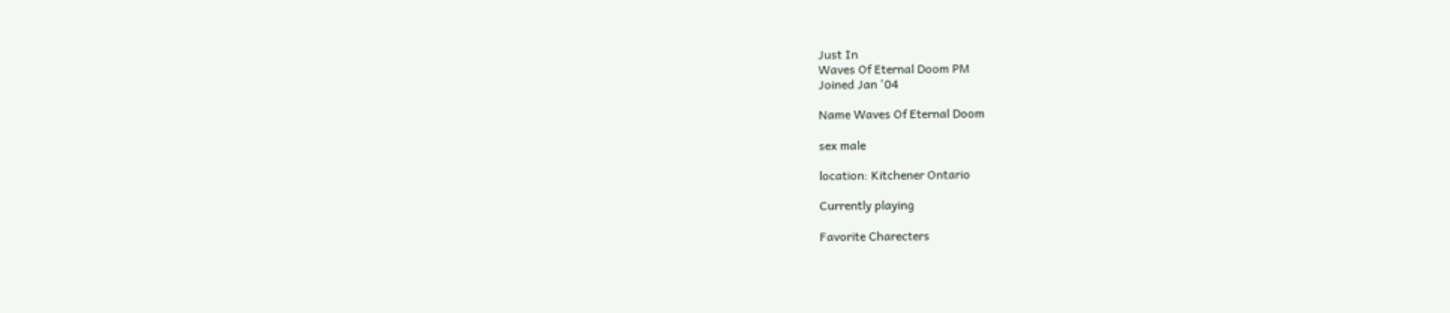Just In
Waves Of Eternal Doom PM
Joined Jan '04

Name Waves Of Eternal Doom

sex male

location: Kitchener Ontario

Currently playing

Favorite Charecters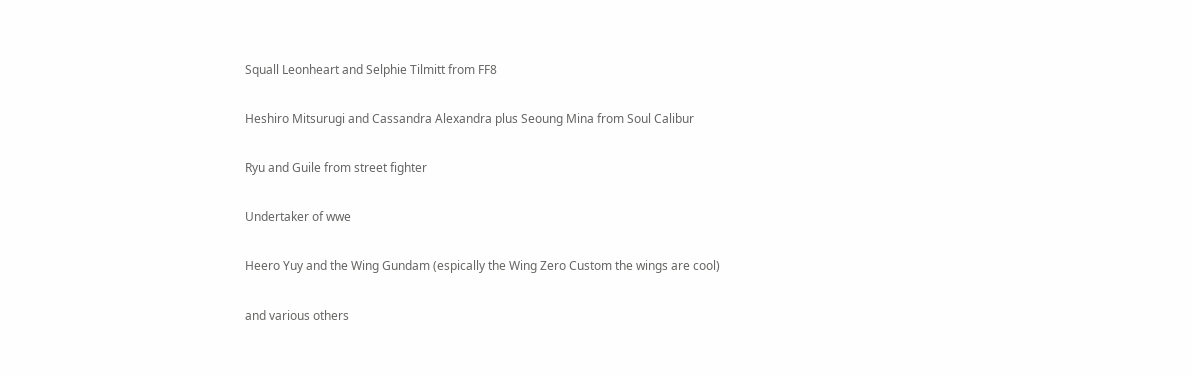Squall Leonheart and Selphie Tilmitt from FF8

Heshiro Mitsurugi and Cassandra Alexandra plus Seoung Mina from Soul Calibur

Ryu and Guile from street fighter

Undertaker of wwe

Heero Yuy and the Wing Gundam (espically the Wing Zero Custom the wings are cool)

and various others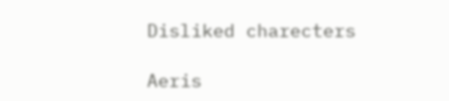Disliked charecters

Aeris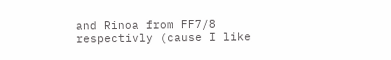and Rinoa from FF7/8 respectivly (cause I like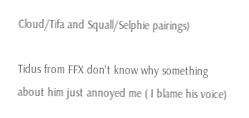Cloud/Tifa and Squall/Selphie pairings)

Tidus from FFX don't know why something about him just annoyed me ( I blame his voice)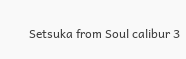Setsuka from Soul calibur 3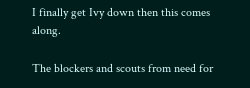I finally get Ivy down then this comes along.

The blockers and scouts from need for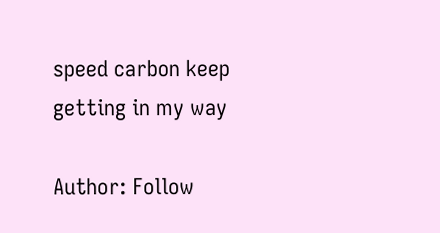speed carbon keep getting in my way

Author: Follow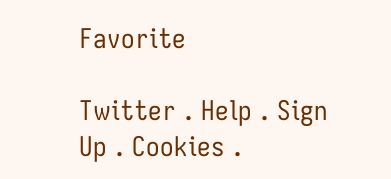Favorite

Twitter . Help . Sign Up . Cookies .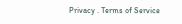Privacy . Terms of Service